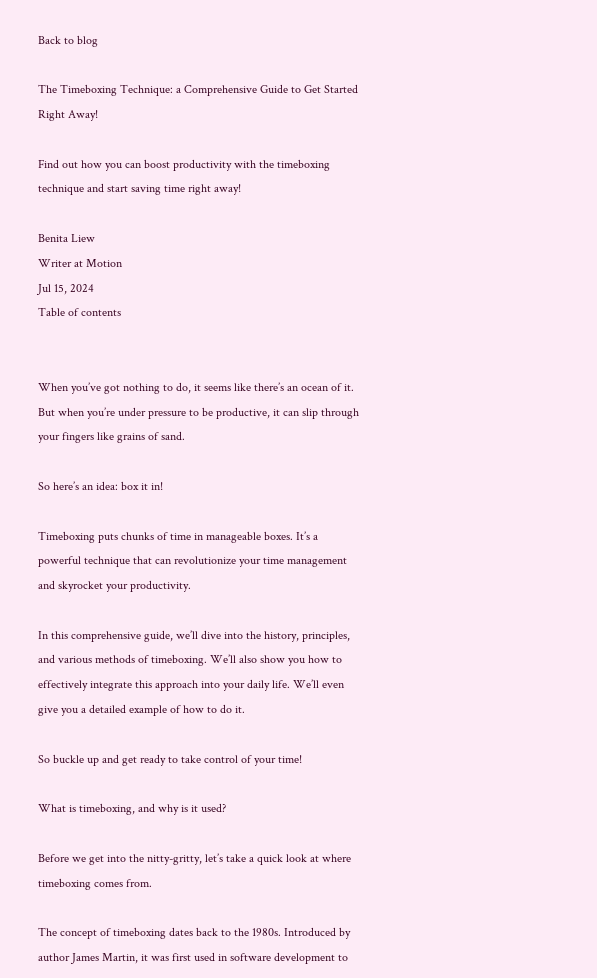Back to blog

The Timeboxing Technique: a Comprehensive Guide to Get Started Right Away!

Find out how you can boost productivity with the timeboxing technique and start saving time right away!

Benita Liew
Writer at Motion
Jul 15, 2024
Table of contents


When you’ve got nothing to do, it seems like there’s an ocean of it. But when you’re under pressure to be productive, it can slip through your fingers like grains of sand.

So here’s an idea: box it in!

Timeboxing puts chunks of time in manageable boxes. It’s a powerful technique that can revolutionize your time management and skyrocket your productivity.

In this comprehensive guide, we’ll dive into the history, principles, and various methods of timeboxing. We’ll also show you how to effectively integrate this approach into your daily life. We’ll even give you a detailed example of how to do it.

So buckle up and get ready to take control of your time!

What is timeboxing, and why is it used?

Before we get into the nitty-gritty, let’s take a quick look at where timeboxing comes from.

The concept of timeboxing dates back to the 1980s. Introduced by author James Martin, it was first used in software development to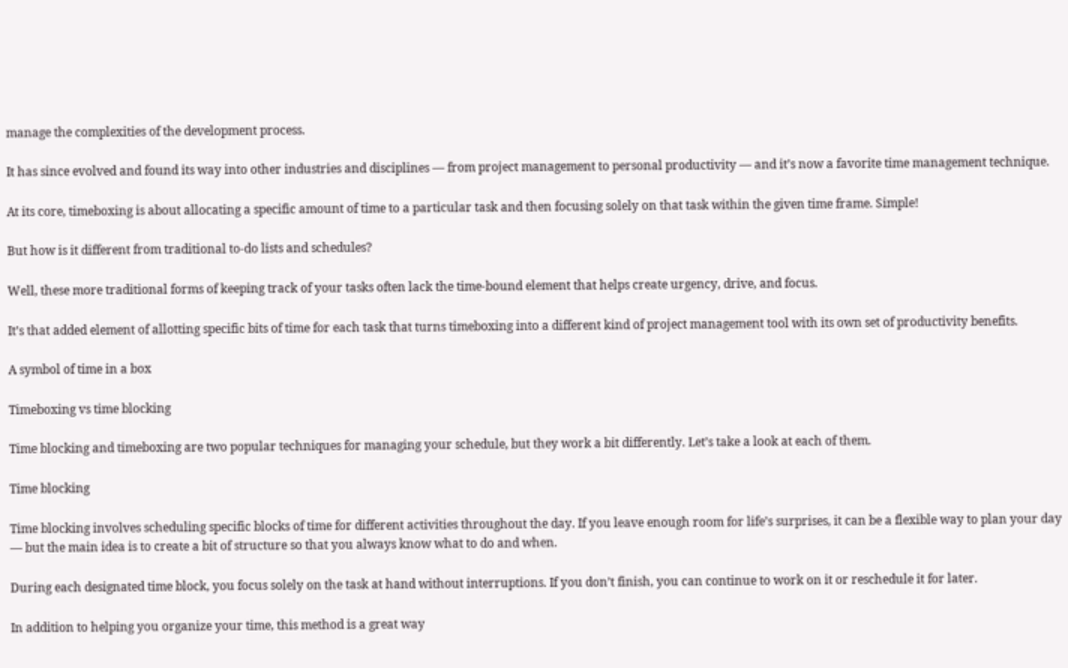manage the complexities of the development process.

It has since evolved and found its way into other industries and disciplines — from project management to personal productivity — and it’s now a favorite time management technique.

At its core, timeboxing is about allocating a specific amount of time to a particular task and then focusing solely on that task within the given time frame. Simple!

But how is it different from traditional to-do lists and schedules?

Well, these more traditional forms of keeping track of your tasks often lack the time-bound element that helps create urgency, drive, and focus.

It’s that added element of allotting specific bits of time for each task that turns timeboxing into a different kind of project management tool with its own set of productivity benefits.

A symbol of time in a box

Timeboxing vs time blocking

Time blocking and timeboxing are two popular techniques for managing your schedule, but they work a bit differently. Let’s take a look at each of them.

Time blocking

Time blocking involves scheduling specific blocks of time for different activities throughout the day. If you leave enough room for life’s surprises, it can be a flexible way to plan your day — but the main idea is to create a bit of structure so that you always know what to do and when.

During each designated time block, you focus solely on the task at hand without interruptions. If you don’t finish, you can continue to work on it or reschedule it for later.

In addition to helping you organize your time, this method is a great way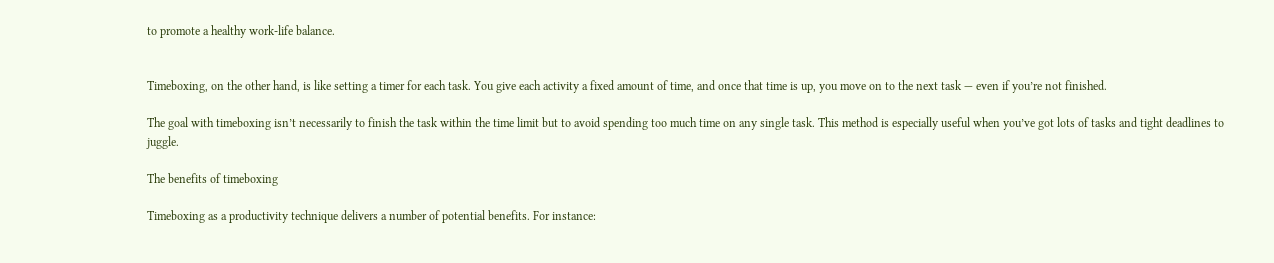to promote a healthy work-life balance.


Timeboxing, on the other hand, is like setting a timer for each task. You give each activity a fixed amount of time, and once that time is up, you move on to the next task — even if you’re not finished.

The goal with timeboxing isn’t necessarily to finish the task within the time limit but to avoid spending too much time on any single task. This method is especially useful when you’ve got lots of tasks and tight deadlines to juggle.

The benefits of timeboxing

Timeboxing as a productivity technique delivers a number of potential benefits. For instance: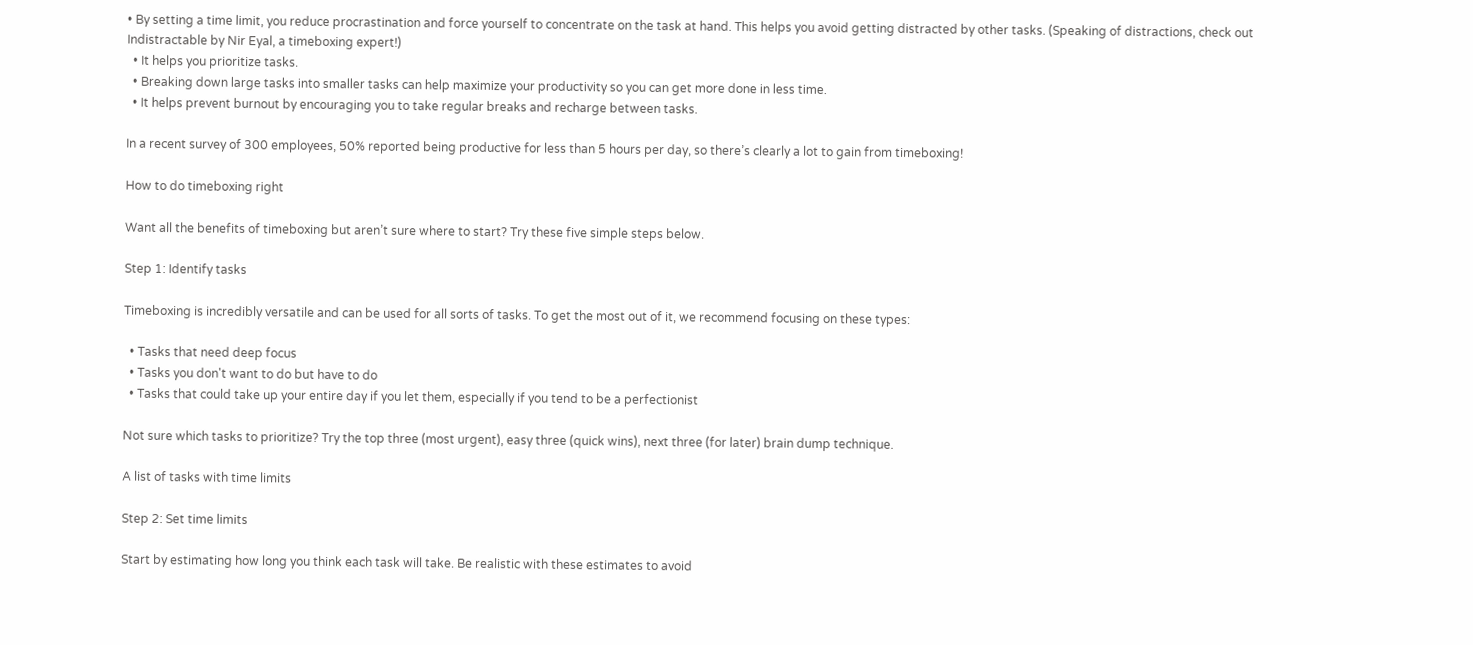• By setting a time limit, you reduce procrastination and force yourself to concentrate on the task at hand. This helps you avoid getting distracted by other tasks. (Speaking of distractions, check out Indistractable by Nir Eyal, a timeboxing expert!)
  • It helps you prioritize tasks.
  • Breaking down large tasks into smaller tasks can help maximize your productivity so you can get more done in less time.
  • It helps prevent burnout by encouraging you to take regular breaks and recharge between tasks.

In a recent survey of 300 employees, 50% reported being productive for less than 5 hours per day, so there’s clearly a lot to gain from timeboxing!

How to do timeboxing right

Want all the benefits of timeboxing but aren’t sure where to start? Try these five simple steps below.

Step 1: Identify tasks

Timeboxing is incredibly versatile and can be used for all sorts of tasks. To get the most out of it, we recommend focusing on these types:

  • Tasks that need deep focus
  • Tasks you don't want to do but have to do
  • Tasks that could take up your entire day if you let them, especially if you tend to be a perfectionist

Not sure which tasks to prioritize? Try the top three (most urgent), easy three (quick wins), next three (for later) brain dump technique.

A list of tasks with time limits

Step 2: Set time limits

Start by estimating how long you think each task will take. Be realistic with these estimates to avoid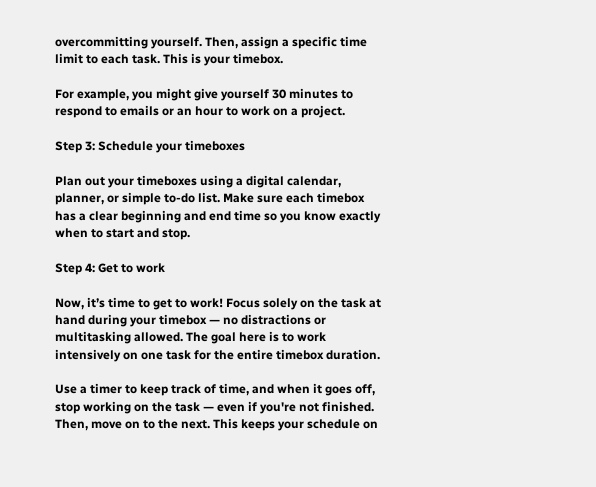overcommitting yourself. Then, assign a specific time limit to each task. This is your timebox.

For example, you might give yourself 30 minutes to respond to emails or an hour to work on a project.

Step 3: Schedule your timeboxes

Plan out your timeboxes using a digital calendar, planner, or simple to-do list. Make sure each timebox has a clear beginning and end time so you know exactly when to start and stop.

Step 4: Get to work

Now, it’s time to get to work! Focus solely on the task at hand during your timebox — no distractions or multitasking allowed. The goal here is to work intensively on one task for the entire timebox duration.

Use a timer to keep track of time, and when it goes off, stop working on the task — even if you're not finished. Then, move on to the next. This keeps your schedule on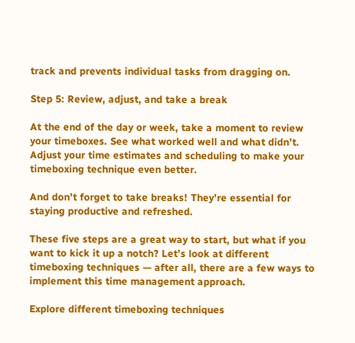track and prevents individual tasks from dragging on.

Step 5: Review, adjust, and take a break

At the end of the day or week, take a moment to review your timeboxes. See what worked well and what didn’t. Adjust your time estimates and scheduling to make your timeboxing technique even better.

And don’t forget to take breaks! They’re essential for staying productive and refreshed.

These five steps are a great way to start, but what if you want to kick it up a notch? Let’s look at different timeboxing techniques — after all, there are a few ways to implement this time management approach.

Explore different timeboxing techniques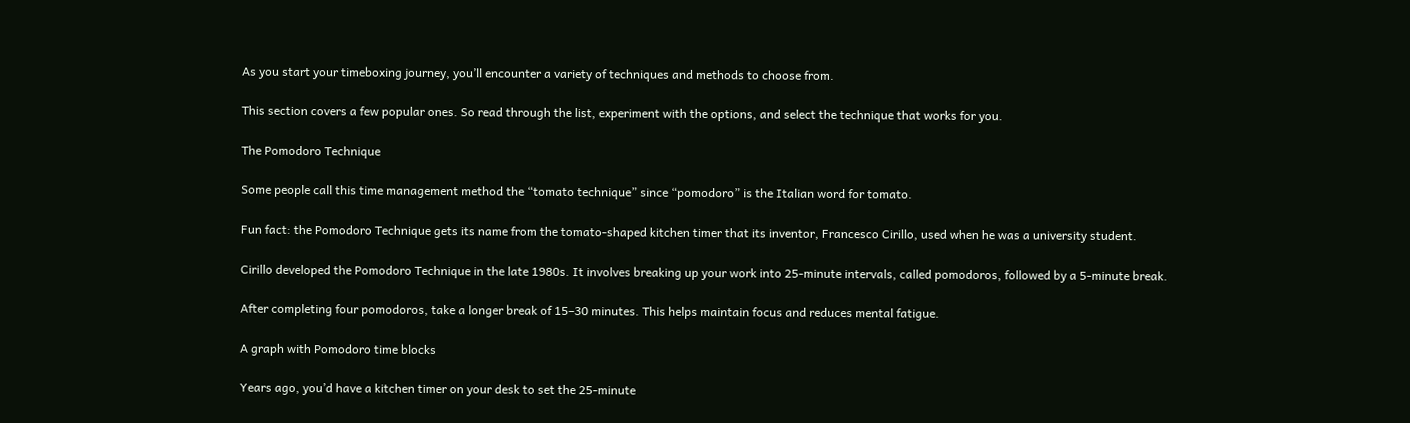As you start your timeboxing journey, you’ll encounter a variety of techniques and methods to choose from.

This section covers a few popular ones. So read through the list, experiment with the options, and select the technique that works for you.

The Pomodoro Technique

Some people call this time management method the “tomato technique” since “pomodoro” is the Italian word for tomato.

Fun fact: the Pomodoro Technique gets its name from the tomato-shaped kitchen timer that its inventor, Francesco Cirillo, used when he was a university student.

Cirillo developed the Pomodoro Technique in the late 1980s. It involves breaking up your work into 25-minute intervals, called pomodoros, followed by a 5-minute break.

After completing four pomodoros, take a longer break of 15–30 minutes. This helps maintain focus and reduces mental fatigue.

A graph with Pomodoro time blocks

Years ago, you’d have a kitchen timer on your desk to set the 25-minute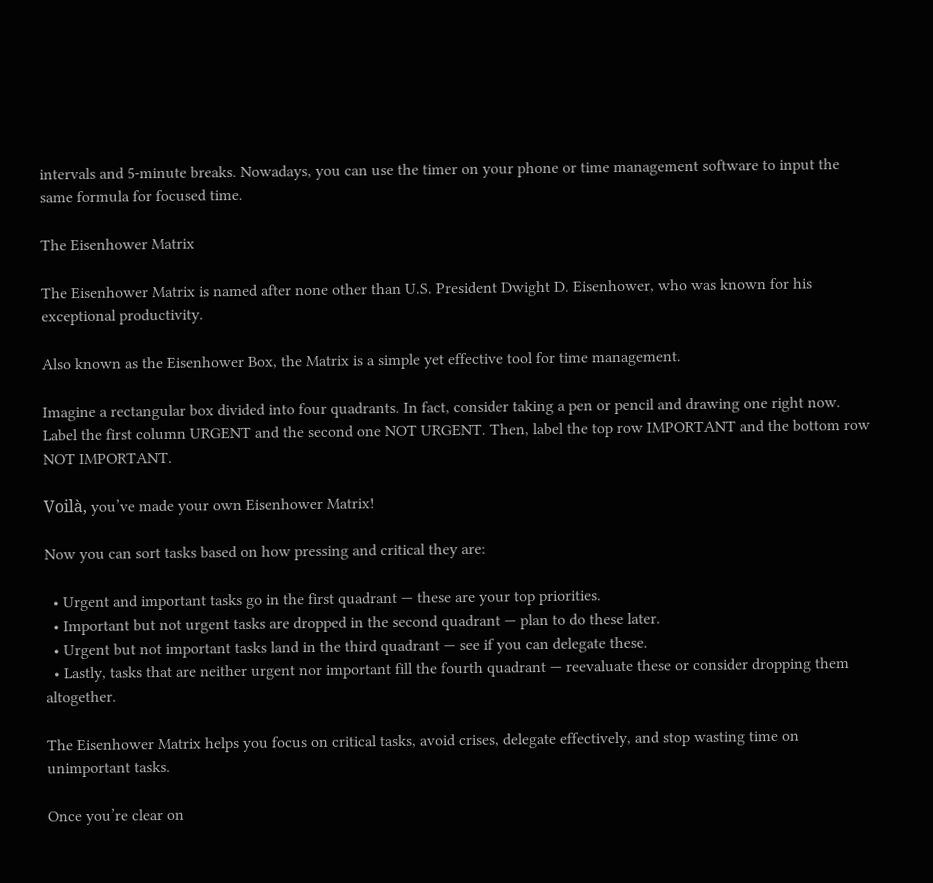intervals and 5-minute breaks. Nowadays, you can use the timer on your phone or time management software to input the same formula for focused time.

The Eisenhower Matrix

The Eisenhower Matrix is named after none other than U.S. President Dwight D. Eisenhower, who was known for his exceptional productivity.

Also known as the Eisenhower Box, the Matrix is a simple yet effective tool for time management.

Imagine a rectangular box divided into four quadrants. In fact, consider taking a pen or pencil and drawing one right now. Label the first column URGENT and the second one NOT URGENT. Then, label the top row IMPORTANT and the bottom row NOT IMPORTANT.

Voilà, you’ve made your own Eisenhower Matrix!

Now you can sort tasks based on how pressing and critical they are:

  • Urgent and important tasks go in the first quadrant — these are your top priorities.
  • Important but not urgent tasks are dropped in the second quadrant — plan to do these later.
  • Urgent but not important tasks land in the third quadrant — see if you can delegate these.
  • Lastly, tasks that are neither urgent nor important fill the fourth quadrant — reevaluate these or consider dropping them altogether.

The Eisenhower Matrix helps you focus on critical tasks, avoid crises, delegate effectively, and stop wasting time on unimportant tasks.

Once you’re clear on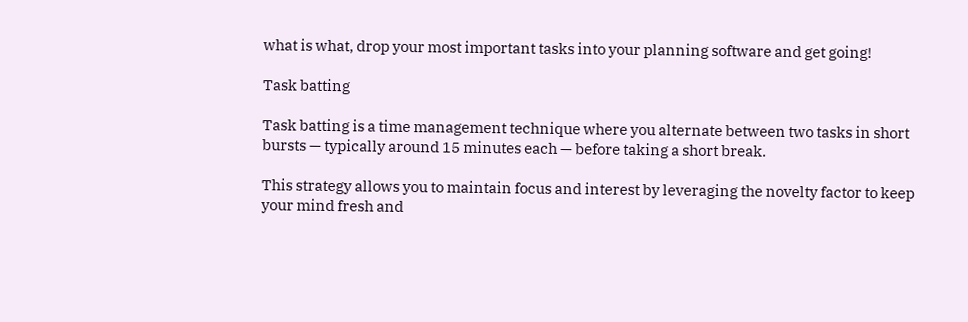what is what, drop your most important tasks into your planning software and get going!

Task batting

Task batting is a time management technique where you alternate between two tasks in short bursts — typically around 15 minutes each — before taking a short break.

This strategy allows you to maintain focus and interest by leveraging the novelty factor to keep your mind fresh and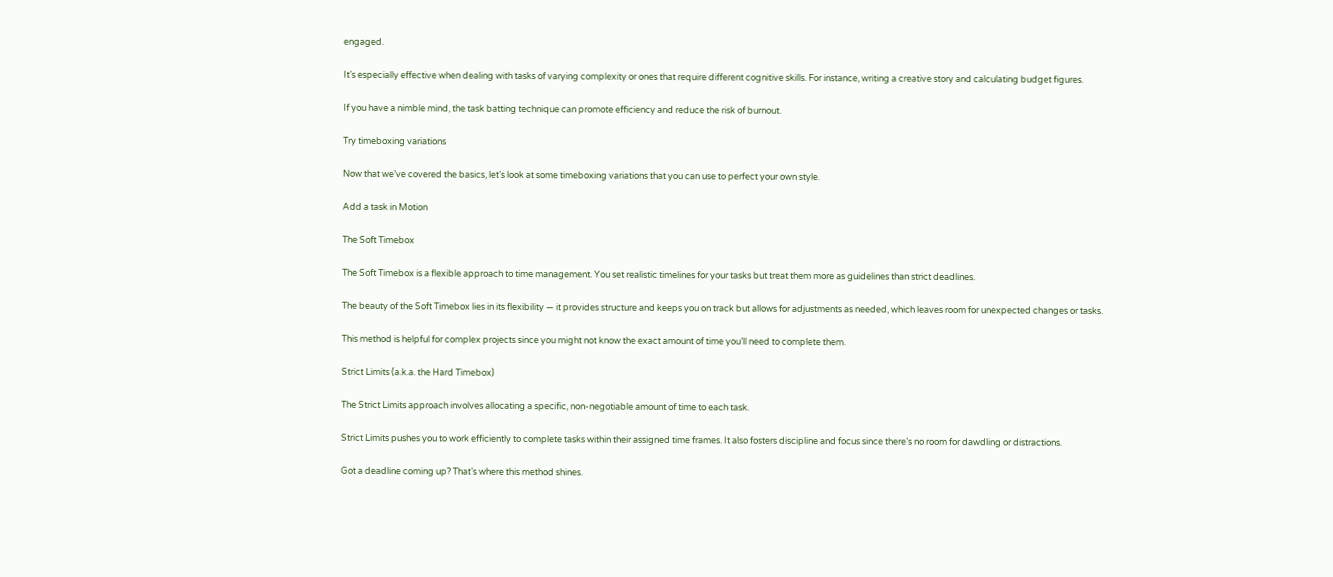engaged.

It’s especially effective when dealing with tasks of varying complexity or ones that require different cognitive skills. For instance, writing a creative story and calculating budget figures.

If you have a nimble mind, the task batting technique can promote efficiency and reduce the risk of burnout.

Try timeboxing variations

Now that we’ve covered the basics, let’s look at some timeboxing variations that you can use to perfect your own style.

Add a task in Motion

The Soft Timebox

The Soft Timebox is a flexible approach to time management. You set realistic timelines for your tasks but treat them more as guidelines than strict deadlines.

The beauty of the Soft Timebox lies in its flexibility — it provides structure and keeps you on track but allows for adjustments as needed, which leaves room for unexpected changes or tasks.

This method is helpful for complex projects since you might not know the exact amount of time you’ll need to complete them.

Strict Limits (a.k.a. the Hard Timebox)

The Strict Limits approach involves allocating a specific, non-negotiable amount of time to each task.

Strict Limits pushes you to work efficiently to complete tasks within their assigned time frames. It also fosters discipline and focus since there’s no room for dawdling or distractions.

Got a deadline coming up? That’s where this method shines.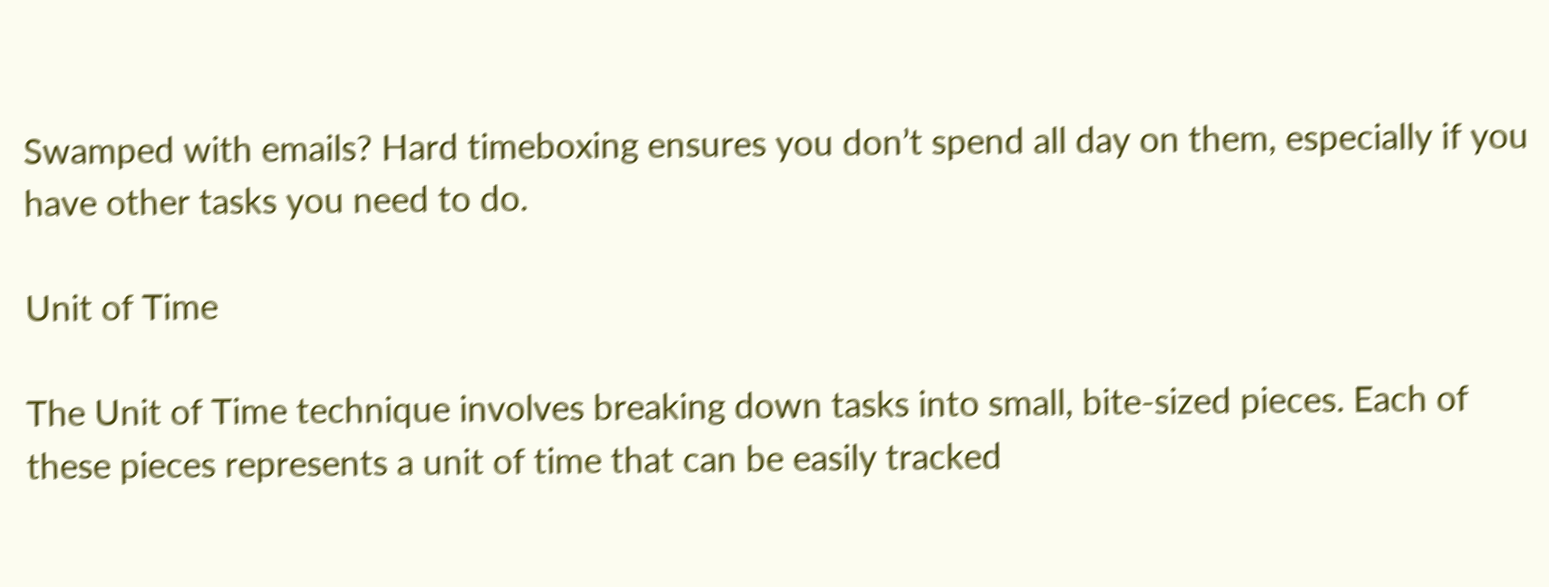Swamped with emails? Hard timeboxing ensures you don’t spend all day on them, especially if you have other tasks you need to do.

Unit of Time

The Unit of Time technique involves breaking down tasks into small, bite-sized pieces. Each of these pieces represents a unit of time that can be easily tracked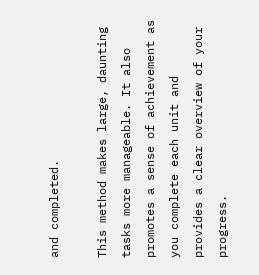and completed.

This method makes large, daunting tasks more manageable. It also promotes a sense of achievement as you complete each unit and provides a clear overview of your progress.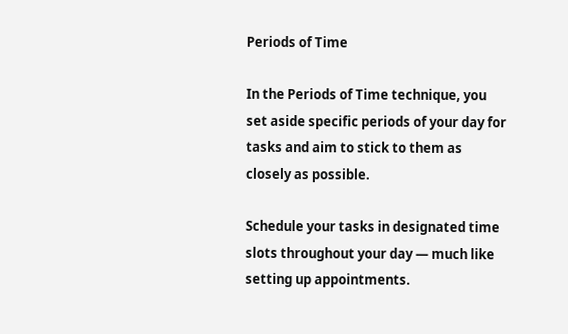Periods of Time

In the Periods of Time technique, you set aside specific periods of your day for tasks and aim to stick to them as closely as possible.

Schedule your tasks in designated time slots throughout your day — much like setting up appointments.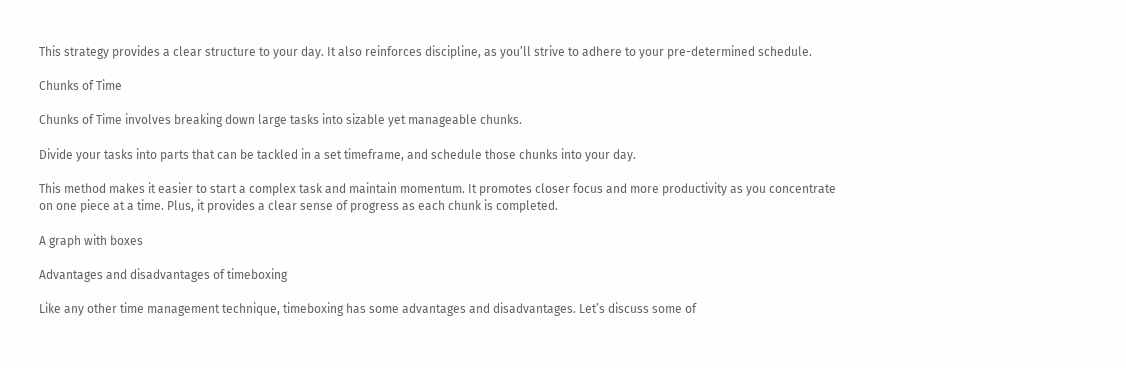This strategy provides a clear structure to your day. It also reinforces discipline, as you’ll strive to adhere to your pre-determined schedule.

Chunks of Time

Chunks of Time involves breaking down large tasks into sizable yet manageable chunks.

Divide your tasks into parts that can be tackled in a set timeframe, and schedule those chunks into your day.

This method makes it easier to start a complex task and maintain momentum. It promotes closer focus and more productivity as you concentrate on one piece at a time. Plus, it provides a clear sense of progress as each chunk is completed.

A graph with boxes

Advantages and disadvantages of timeboxing

Like any other time management technique, timeboxing has some advantages and disadvantages. Let’s discuss some of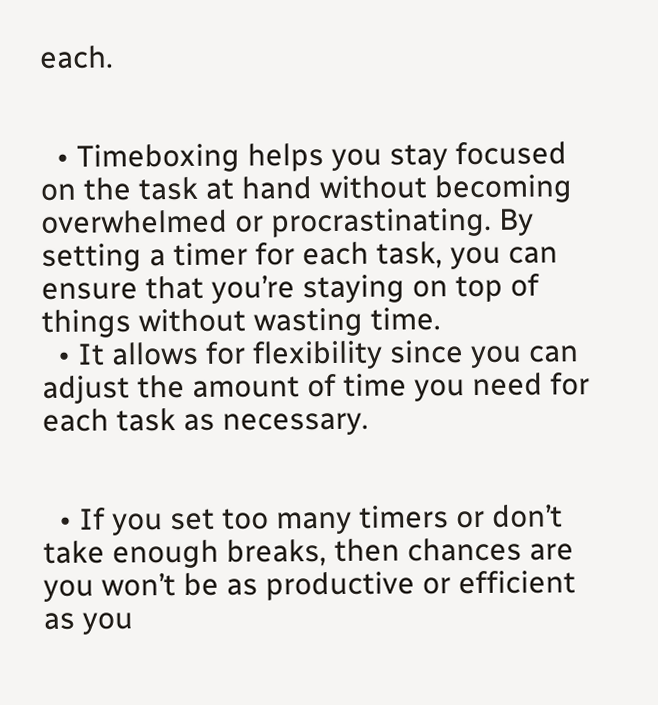each.


  • Timeboxing helps you stay focused on the task at hand without becoming overwhelmed or procrastinating. By setting a timer for each task, you can ensure that you’re staying on top of things without wasting time.
  • It allows for flexibility since you can adjust the amount of time you need for each task as necessary.


  • If you set too many timers or don’t take enough breaks, then chances are you won’t be as productive or efficient as you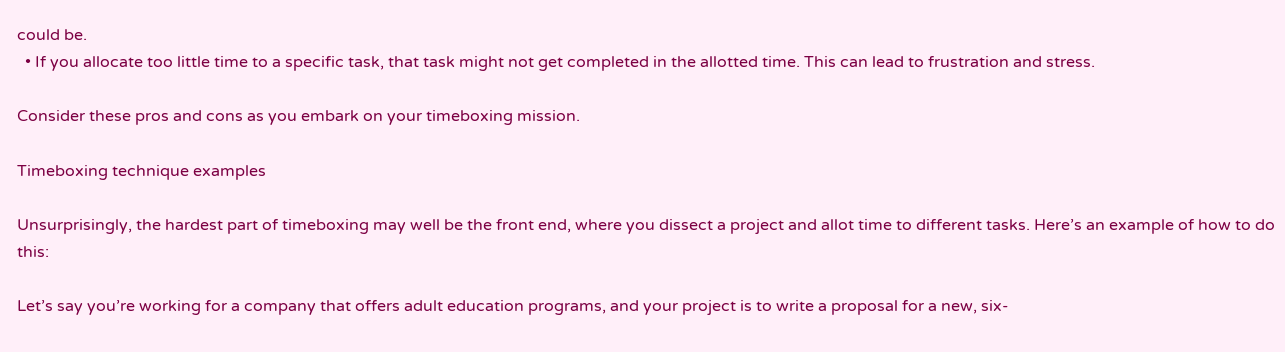could be.
  • If you allocate too little time to a specific task, that task might not get completed in the allotted time. This can lead to frustration and stress.

Consider these pros and cons as you embark on your timeboxing mission.

Timeboxing technique examples

Unsurprisingly, the hardest part of timeboxing may well be the front end, where you dissect a project and allot time to different tasks. Here’s an example of how to do this:

Let’s say you’re working for a company that offers adult education programs, and your project is to write a proposal for a new, six-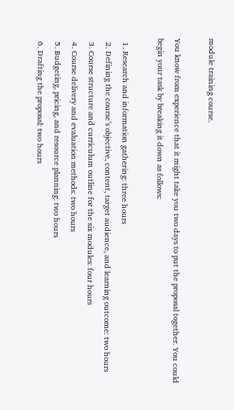module training course.

You know from experience that it might take you two days to put the proposal together. You could begin your task by breaking it down as follows:

  1. Research and information gathering: three hours
  2. Defining the course’s objective, content, target audience, and learning outcome: two hours
  3. Course structure and curriculum outline for the six modules: four hours
  4. Course delivery and evaluation methods: two hours
  5. Budgeting, pricing, and resource planning: two hours
  6. Drafting the proposal: two hours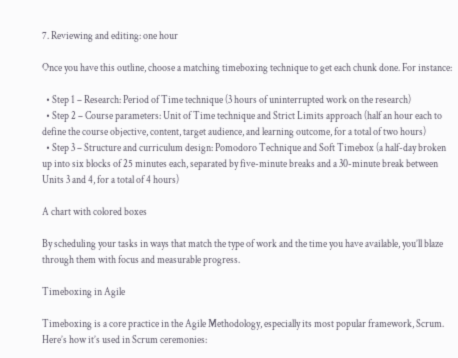7. Reviewing and editing: one hour

Once you have this outline, choose a matching timeboxing technique to get each chunk done. For instance:

  • Step 1 – Research: Period of Time technique (3 hours of uninterrupted work on the research)
  • Step 2 – Course parameters: Unit of Time technique and Strict Limits approach (half an hour each to define the course objective, content, target audience, and learning outcome, for a total of two hours)
  • Step 3 – Structure and curriculum design: Pomodoro Technique and Soft Timebox (a half-day broken up into six blocks of 25 minutes each, separated by five-minute breaks and a 30-minute break between Units 3 and 4, for a total of 4 hours)

A chart with colored boxes

By scheduling your tasks in ways that match the type of work and the time you have available, you’ll blaze through them with focus and measurable progress.

Timeboxing in Agile

Timeboxing is a core practice in the Agile Methodology, especially its most popular framework, Scrum. Here’s how it’s used in Scrum ceremonies: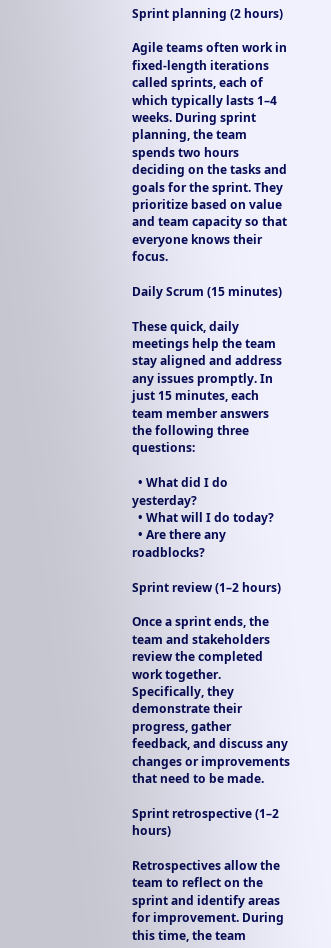Sprint planning (2 hours)

Agile teams often work in fixed-length iterations called sprints, each of which typically lasts 1–4 weeks. During sprint planning, the team spends two hours deciding on the tasks and goals for the sprint. They prioritize based on value and team capacity so that everyone knows their focus.

Daily Scrum (15 minutes)

These quick, daily meetings help the team stay aligned and address any issues promptly. In just 15 minutes, each team member answers the following three questions:

  • What did I do yesterday?
  • What will I do today?
  • Are there any roadblocks?

Sprint review (1–2 hours)

Once a sprint ends, the team and stakeholders review the completed work together. Specifically, they demonstrate their progress, gather feedback, and discuss any changes or improvements that need to be made.

Sprint retrospective (1–2 hours)

Retrospectives allow the team to reflect on the sprint and identify areas for improvement. During this time, the team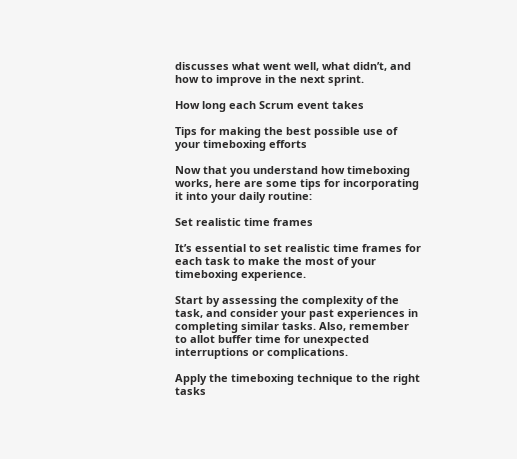discusses what went well, what didn’t, and how to improve in the next sprint.

How long each Scrum event takes

Tips for making the best possible use of your timeboxing efforts

Now that you understand how timeboxing works, here are some tips for incorporating it into your daily routine:

Set realistic time frames

It’s essential to set realistic time frames for each task to make the most of your timeboxing experience.

Start by assessing the complexity of the task, and consider your past experiences in completing similar tasks. Also, remember to allot buffer time for unexpected interruptions or complications.

Apply the timeboxing technique to the right tasks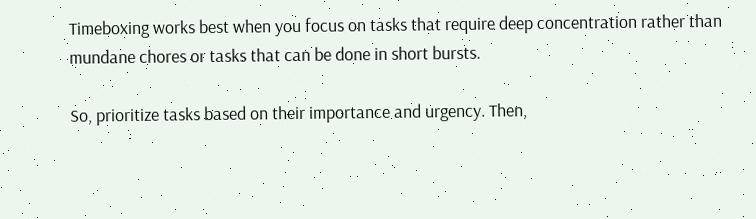Timeboxing works best when you focus on tasks that require deep concentration rather than mundane chores or tasks that can be done in short bursts.

So, prioritize tasks based on their importance and urgency. Then,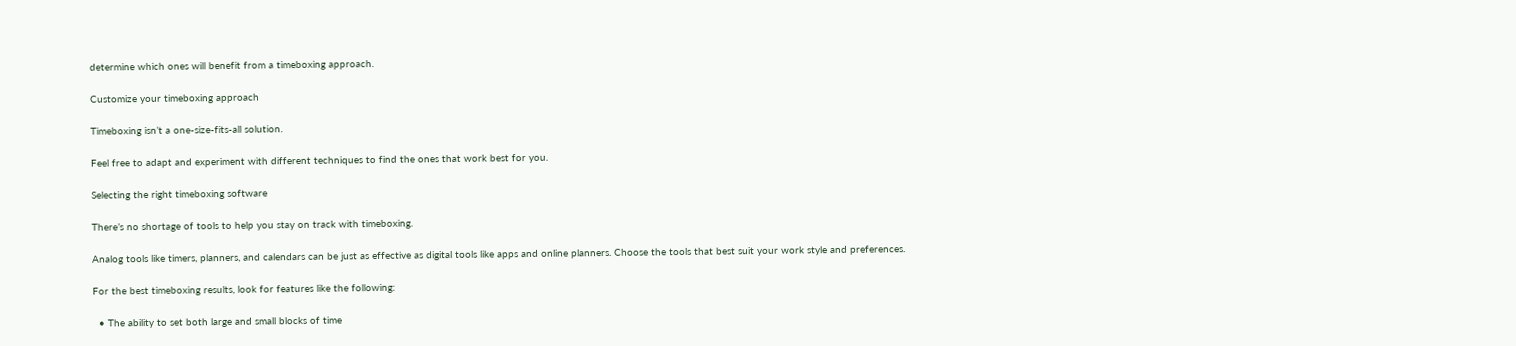determine which ones will benefit from a timeboxing approach.

Customize your timeboxing approach

Timeboxing isn’t a one-size-fits-all solution.

Feel free to adapt and experiment with different techniques to find the ones that work best for you.

Selecting the right timeboxing software

There’s no shortage of tools to help you stay on track with timeboxing.

Analog tools like timers, planners, and calendars can be just as effective as digital tools like apps and online planners. Choose the tools that best suit your work style and preferences.

For the best timeboxing results, look for features like the following:

  • The ability to set both large and small blocks of time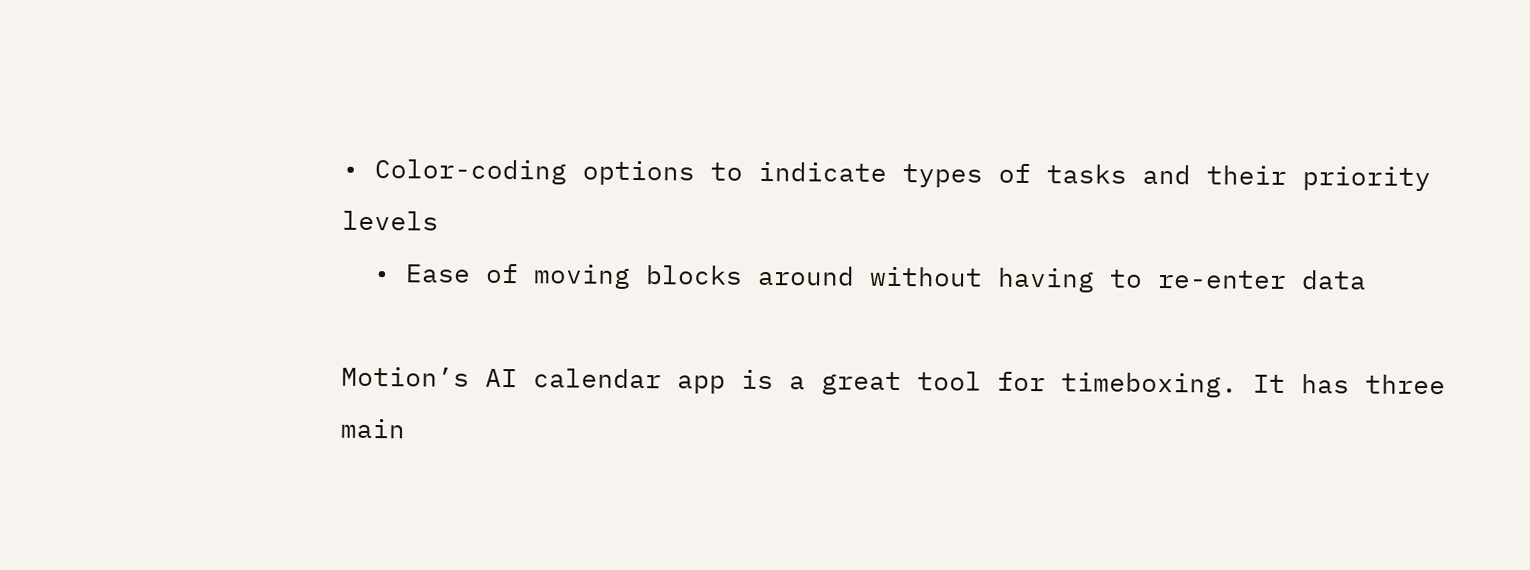• Color-coding options to indicate types of tasks and their priority levels
  • Ease of moving blocks around without having to re-enter data

Motion’s AI calendar app is a great tool for timeboxing. It has three main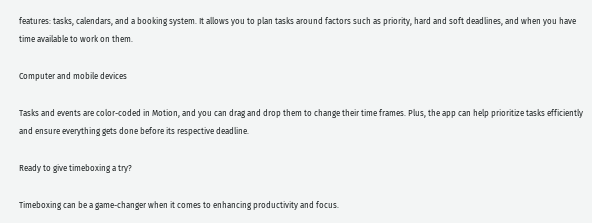features: tasks, calendars, and a booking system. It allows you to plan tasks around factors such as priority, hard and soft deadlines, and when you have time available to work on them.

Computer and mobile devices

Tasks and events are color-coded in Motion, and you can drag and drop them to change their time frames. Plus, the app can help prioritize tasks efficiently and ensure everything gets done before its respective deadline.

Ready to give timeboxing a try?

Timeboxing can be a game-changer when it comes to enhancing productivity and focus.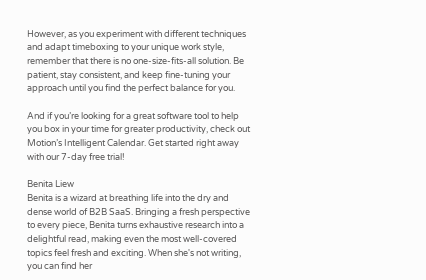However, as you experiment with different techniques and adapt timeboxing to your unique work style, remember that there is no one-size-fits-all solution. Be patient, stay consistent, and keep fine-tuning your approach until you find the perfect balance for you.

And if you’re looking for a great software tool to help you box in your time for greater productivity, check out Motion’s Intelligent Calendar. Get started right away with our 7-day free trial!

Benita Liew
Benita is a wizard at breathing life into the dry and dense world of B2B SaaS. Bringing a fresh perspective to every piece, Benita turns exhaustive research into a delightful read, making even the most well-covered topics feel fresh and exciting. When she's not writing, you can find her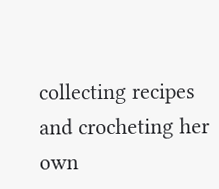collecting recipes and crocheting her own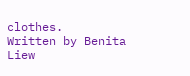clothes.
Written by Benita Liew